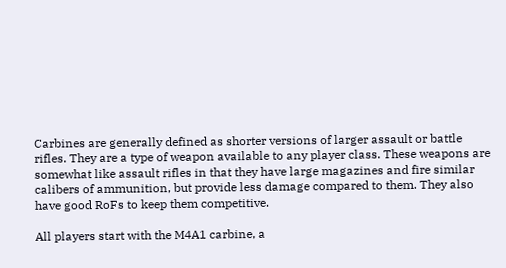Carbines are generally defined as shorter versions of larger assault or battle rifles. They are a type of weapon available to any player class. These weapons are somewhat like assault rifles in that they have large magazines and fire similar calibers of ammunition, but provide less damage compared to them. They also have good RoFs to keep them competitive.

All players start with the M4A1 carbine, a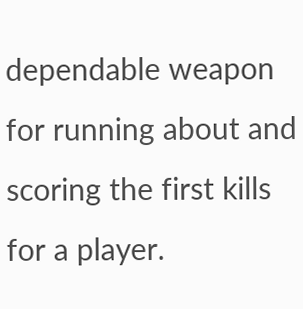dependable weapon for running about and scoring the first kills for a player.